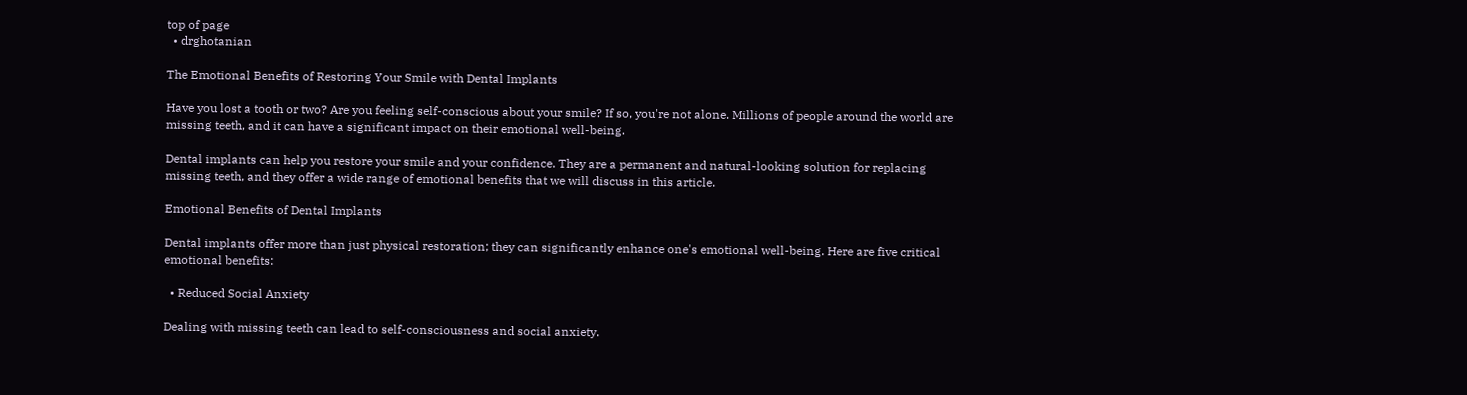top of page
  • drghotanian

The Emotional Benefits of Restoring Your Smile with Dental Implants

Have you lost a tooth or two? Are you feeling self-conscious about your smile? If so, you're not alone. Millions of people around the world are missing teeth, and it can have a significant impact on their emotional well-being.

Dental implants can help you restore your smile and your confidence. They are a permanent and natural-looking solution for replacing missing teeth, and they offer a wide range of emotional benefits that we will discuss in this article.

Emotional Benefits of Dental Implants

Dental implants offer more than just physical restoration; they can significantly enhance one's emotional well-being. Here are five critical emotional benefits:

  • Reduced Social Anxiety

Dealing with missing teeth can lead to self-consciousness and social anxiety.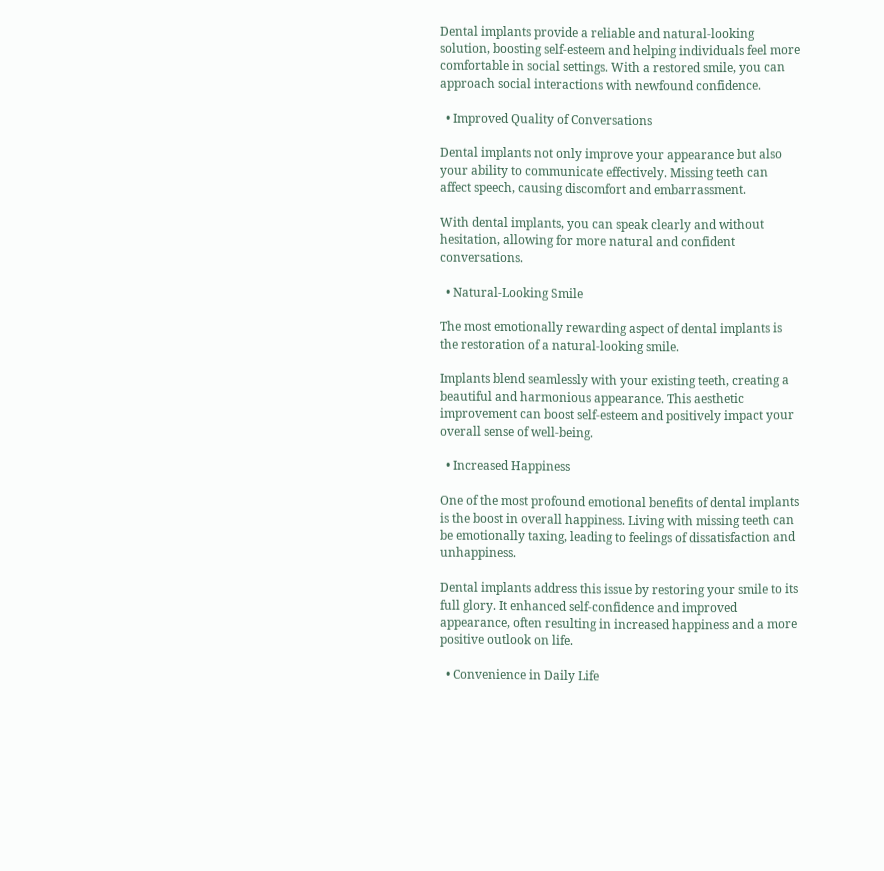Dental implants provide a reliable and natural-looking solution, boosting self-esteem and helping individuals feel more comfortable in social settings. With a restored smile, you can approach social interactions with newfound confidence.

  • Improved Quality of Conversations

Dental implants not only improve your appearance but also your ability to communicate effectively. Missing teeth can affect speech, causing discomfort and embarrassment.

With dental implants, you can speak clearly and without hesitation, allowing for more natural and confident conversations.

  • Natural-Looking Smile

The most emotionally rewarding aspect of dental implants is the restoration of a natural-looking smile.

Implants blend seamlessly with your existing teeth, creating a beautiful and harmonious appearance. This aesthetic improvement can boost self-esteem and positively impact your overall sense of well-being.

  • Increased Happiness

One of the most profound emotional benefits of dental implants is the boost in overall happiness. Living with missing teeth can be emotionally taxing, leading to feelings of dissatisfaction and unhappiness.

Dental implants address this issue by restoring your smile to its full glory. It enhanced self-confidence and improved appearance, often resulting in increased happiness and a more positive outlook on life.

  • Convenience in Daily Life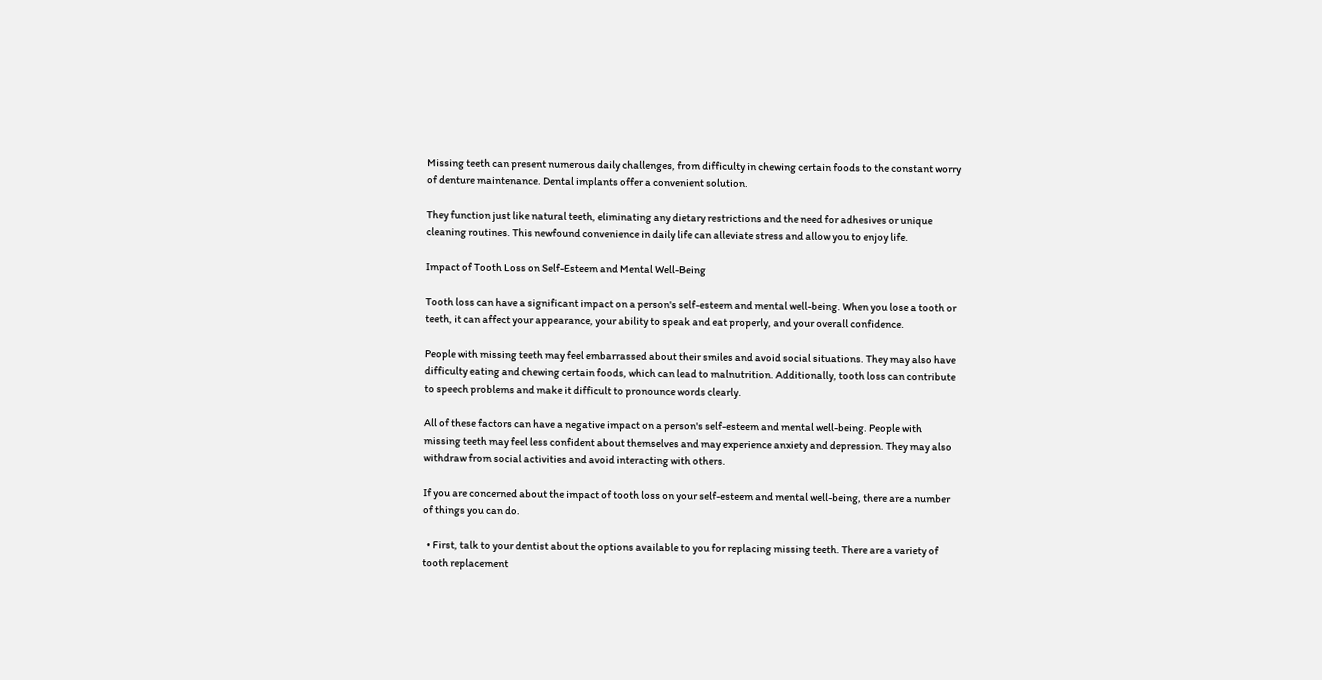Missing teeth can present numerous daily challenges, from difficulty in chewing certain foods to the constant worry of denture maintenance. Dental implants offer a convenient solution.

They function just like natural teeth, eliminating any dietary restrictions and the need for adhesives or unique cleaning routines. This newfound convenience in daily life can alleviate stress and allow you to enjoy life.

Impact of Tooth Loss on Self-Esteem and Mental Well-Being

Tooth loss can have a significant impact on a person's self-esteem and mental well-being. When you lose a tooth or teeth, it can affect your appearance, your ability to speak and eat properly, and your overall confidence.

People with missing teeth may feel embarrassed about their smiles and avoid social situations. They may also have difficulty eating and chewing certain foods, which can lead to malnutrition. Additionally, tooth loss can contribute to speech problems and make it difficult to pronounce words clearly.

All of these factors can have a negative impact on a person's self-esteem and mental well-being. People with missing teeth may feel less confident about themselves and may experience anxiety and depression. They may also withdraw from social activities and avoid interacting with others.

If you are concerned about the impact of tooth loss on your self-esteem and mental well-being, there are a number of things you can do.

  • First, talk to your dentist about the options available to you for replacing missing teeth. There are a variety of tooth replacement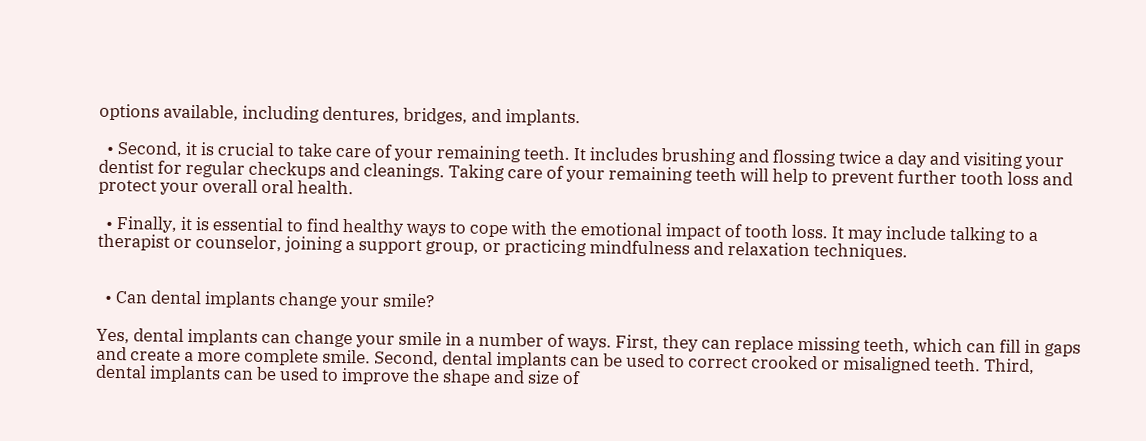options available, including dentures, bridges, and implants.

  • Second, it is crucial to take care of your remaining teeth. It includes brushing and flossing twice a day and visiting your dentist for regular checkups and cleanings. Taking care of your remaining teeth will help to prevent further tooth loss and protect your overall oral health.

  • Finally, it is essential to find healthy ways to cope with the emotional impact of tooth loss. It may include talking to a therapist or counselor, joining a support group, or practicing mindfulness and relaxation techniques.


  • Can dental implants change your smile?

Yes, dental implants can change your smile in a number of ways. First, they can replace missing teeth, which can fill in gaps and create a more complete smile. Second, dental implants can be used to correct crooked or misaligned teeth. Third, dental implants can be used to improve the shape and size of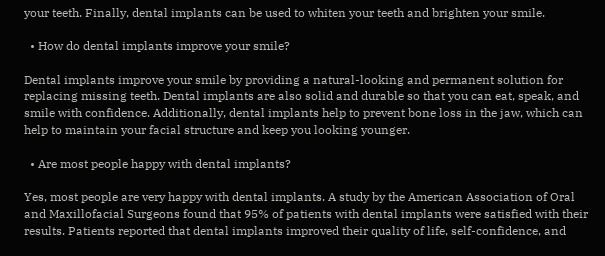your teeth. Finally, dental implants can be used to whiten your teeth and brighten your smile.

  • How do dental implants improve your smile?

Dental implants improve your smile by providing a natural-looking and permanent solution for replacing missing teeth. Dental implants are also solid and durable so that you can eat, speak, and smile with confidence. Additionally, dental implants help to prevent bone loss in the jaw, which can help to maintain your facial structure and keep you looking younger.

  • Are most people happy with dental implants?

Yes, most people are very happy with dental implants. A study by the American Association of Oral and Maxillofacial Surgeons found that 95% of patients with dental implants were satisfied with their results. Patients reported that dental implants improved their quality of life, self-confidence, and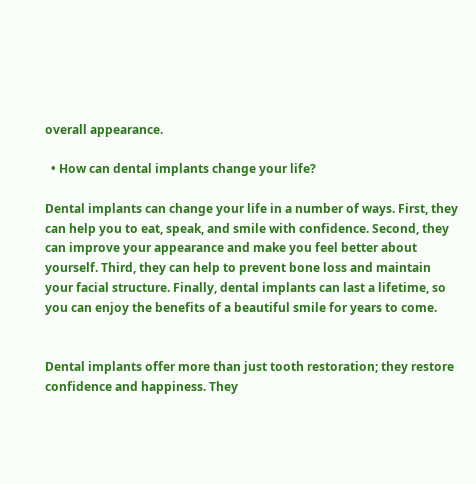overall appearance.

  • How can dental implants change your life?

Dental implants can change your life in a number of ways. First, they can help you to eat, speak, and smile with confidence. Second, they can improve your appearance and make you feel better about yourself. Third, they can help to prevent bone loss and maintain your facial structure. Finally, dental implants can last a lifetime, so you can enjoy the benefits of a beautiful smile for years to come.


Dental implants offer more than just tooth restoration; they restore confidence and happiness. They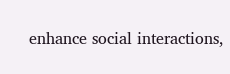enhance social interactions,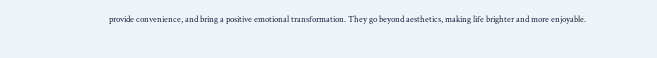provide convenience, and bring a positive emotional transformation. They go beyond aesthetics, making life brighter and more enjoyable.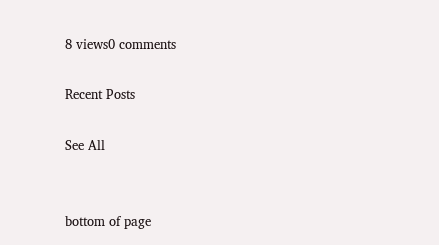8 views0 comments

Recent Posts

See All


bottom of page